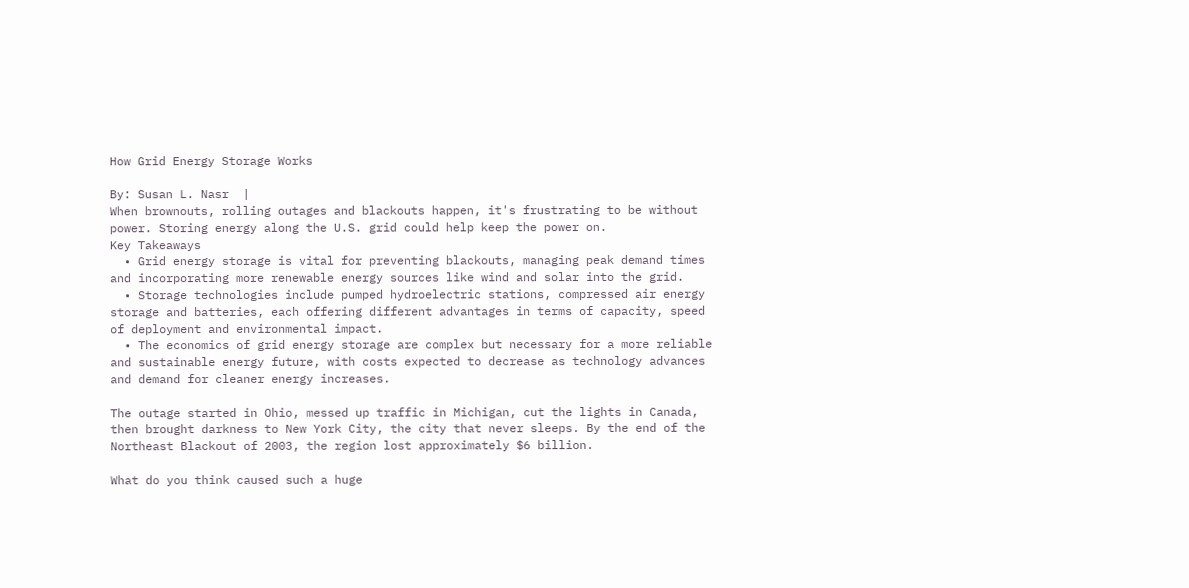How Grid Energy Storage Works

By: Susan L. Nasr  |
When brownouts, rolling outages and blackouts happen, it's frustrating to be without power. Storing energy along the U.S. grid could help keep the power on.
Key Takeaways
  • Grid energy storage is vital for preventing blackouts, managing peak demand times and incorporating more renewable energy sources like wind and solar into the grid.
  • Storage technologies include pumped hydroelectric stations, compressed air energy storage and batteries, each offering different advantages in terms of capacity, speed of deployment and environmental impact.
  • The economics of grid energy storage are complex but necessary for a more reliable and sustainable energy future, with costs expected to decrease as technology advances and demand for cleaner energy increases.

The outage started in Ohio, messed up traffic in Michigan, cut the lights in Canada, then brought darkness to New York City, the city that never sleeps. By the end of the Northeast Blackout of 2003, the region lost approximately $6 billion.

What do you think caused such a huge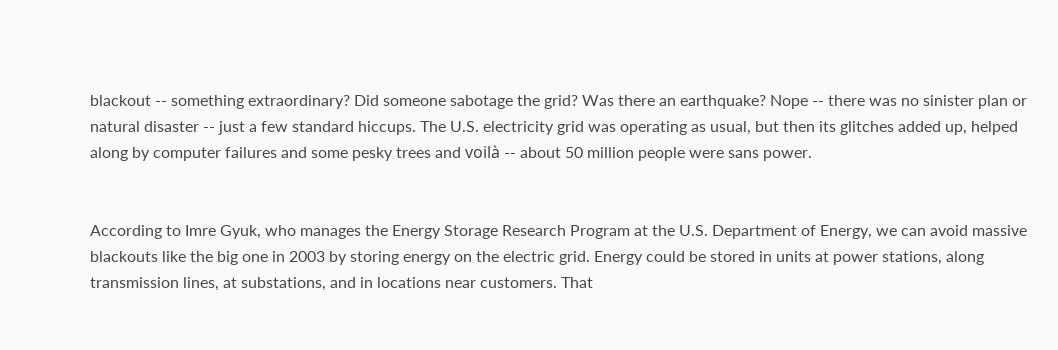blackout -- something extraordinary? Did someone sabotage the grid? Was there an earthquake? Nope -- there was no sinister plan or natural disaster -- just a few standard hiccups. The U.S. electricity grid was operating as usual, but then its glitches added up, helped along by computer failures and some pesky trees and voilà -- about 50 million people were sans power.


According to Imre Gyuk, who manages the Energy Storage Research Program at the U.S. Department of Energy, we can avoid massive blackouts like the big one in 2003 by storing energy on the electric grid. Energy could be stored in units at power stations, along transmission lines, at substations, and in locations near customers. That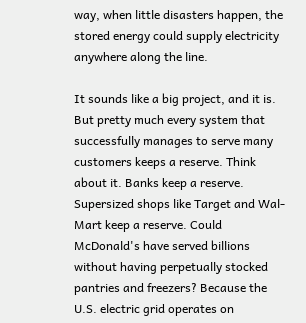way, when little disasters happen, the stored energy could supply electricity anywhere along the line.

It sounds like a big project, and it is. But pretty much every system that successfully manages to serve many customers keeps a reserve. Think about it. Banks keep a reserve. Supersized shops like Target and Wal-Mart keep a reserve. Could McDonald's have served billions without having perpetually stocked pantries and freezers? Because the U.S. electric grid operates on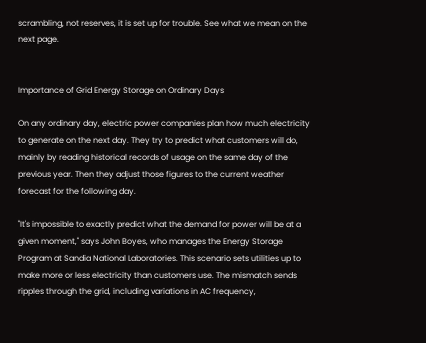scrambling, not reserves, it is set up for trouble. See what we mean on the next page.


Importance of Grid Energy Storage on Ordinary Days

On any ordinary day, electric power companies plan how much electricity to generate on the next day. They try to predict what customers will do, mainly by reading historical records of usage on the same day of the previous year. Then they adjust those figures to the current weather forecast for the following day.

"It's impossible to exactly predict what the demand for power will be at a given moment," says John Boyes, who manages the Energy Storage Program at Sandia National Laboratories. This scenario sets utilities up to make more or less electricity than customers use. The mismatch sends ripples through the grid, including variations in AC frequency,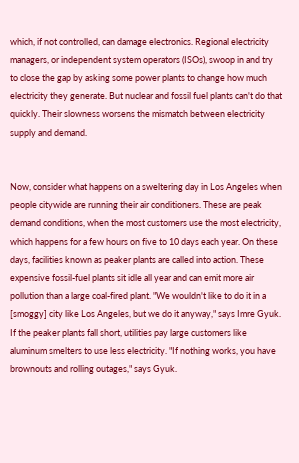which, if not controlled, can damage electronics. Regional electricity managers, or independent system operators (ISOs), swoop in and try to close the gap by asking some power plants to change how much electricity they generate. But nuclear and fossil fuel plants can't do that quickly. Their slowness worsens the mismatch between electricity supply and demand.


Now, consider what happens on a sweltering day in Los Angeles when people citywide are running their air conditioners. These are peak demand conditions, when the most customers use the most electricity, which happens for a few hours on five to 10 days each year. On these days, facilities known as peaker plants are called into action. These expensive fossil-fuel plants sit idle all year and can emit more air pollution than a large coal-fired plant. "We wouldn't like to do it in a [smoggy] city like Los Angeles, but we do it anyway," says Imre Gyuk. If the peaker plants fall short, utilities pay large customers like aluminum smelters to use less electricity. "If nothing works, you have brownouts and rolling outages," says Gyuk.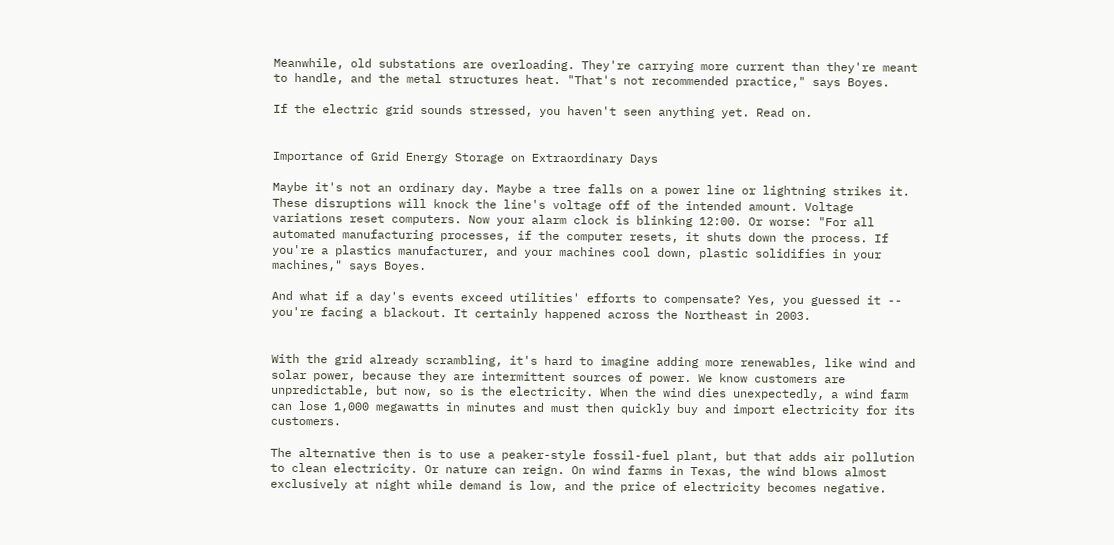Meanwhile, old substations are overloading. They're carrying more current than they're meant to handle, and the metal structures heat. "That's not recommended practice," says Boyes.

If the electric grid sounds stressed, you haven't seen anything yet. Read on.


Importance of Grid Energy Storage on Extraordinary Days

Maybe it's not an ordinary day. Maybe a tree falls on a power line or lightning strikes it. These disruptions will knock the line's voltage off of the intended amount. Voltage variations reset computers. Now your alarm clock is blinking 12:00. Or worse: "For all automated manufacturing processes, if the computer resets, it shuts down the process. If you're a plastics manufacturer, and your machines cool down, plastic solidifies in your machines," says Boyes.

And what if a day's events exceed utilities' efforts to compensate? Yes, you guessed it -- you're facing a blackout. It certainly happened across the Northeast in 2003.


With the grid already scrambling, it's hard to imagine adding more renewables, like wind and solar power, because they are intermittent sources of power. We know customers are unpredictable, but now, so is the electricity. When the wind dies unexpectedly, a wind farm can lose 1,000 megawatts in minutes and must then quickly buy and import electricity for its customers.

The alternative then is to use a peaker-style fossil-fuel plant, but that adds air pollution to clean electricity. Or nature can reign. On wind farms in Texas, the wind blows almost exclusively at night while demand is low, and the price of electricity becomes negative.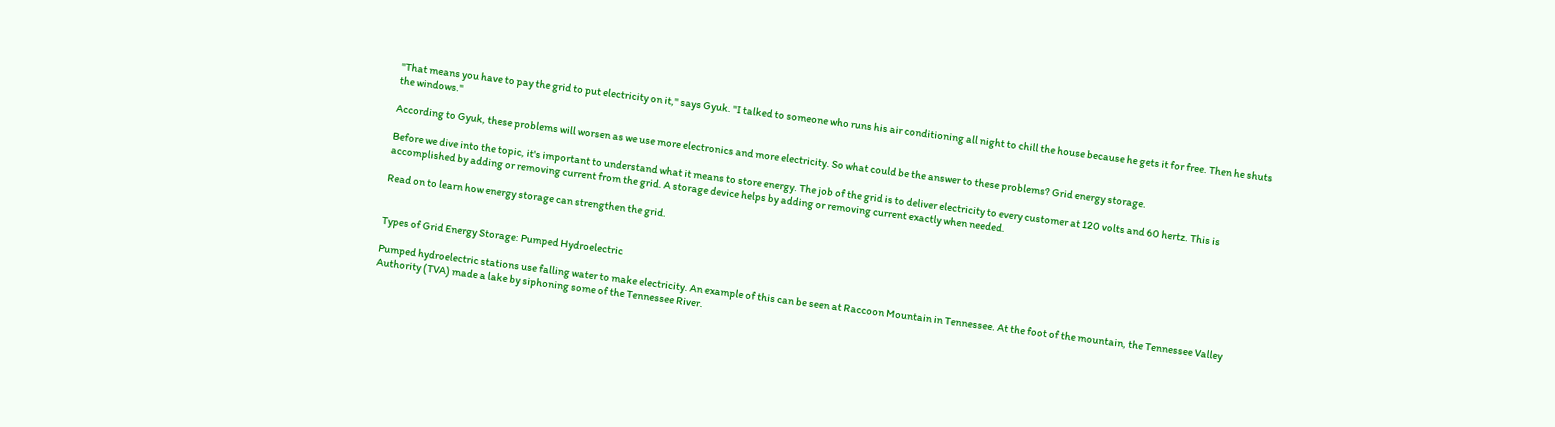"That means you have to pay the grid to put electricity on it," says Gyuk. "I talked to someone who runs his air conditioning all night to chill the house because he gets it for free. Then he shuts the windows."

According to Gyuk, these problems will worsen as we use more electronics and more electricity. So what could be the answer to these problems? Grid energy storage.

Before we dive into the topic, it's important to understand what it means to store energy. The job of the grid is to deliver electricity to every customer at 120 volts and 60 hertz. This is accomplished by adding or removing current from the grid. A storage device helps by adding or removing current exactly when needed.

Read on to learn how energy storage can strengthen the grid.


Types of Grid Energy Storage: Pumped Hydroelectric

Pumped hydroelectric stations use falling water to make electricity. An example of this can be seen at Raccoon Mountain in Tennessee. At the foot of the mountain, the Tennessee Valley Authority (TVA) made a lake by siphoning some of the Tennessee River.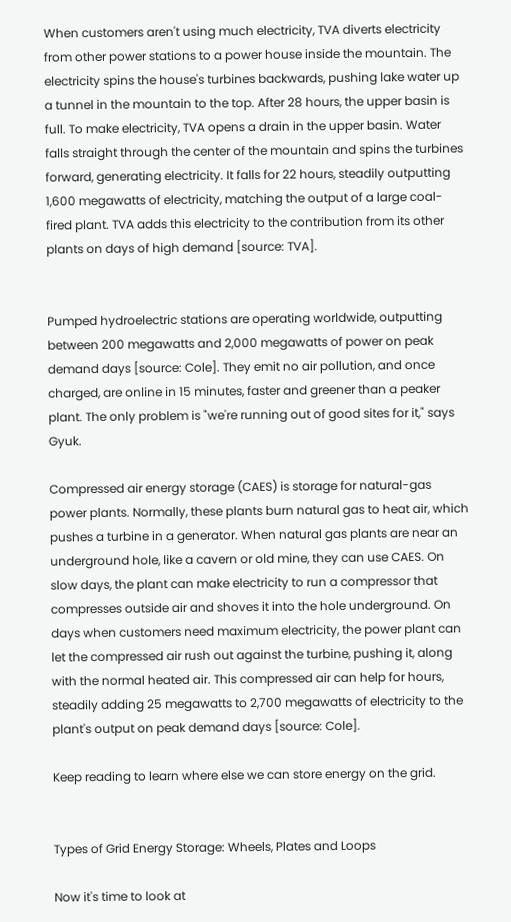When customers aren't using much electricity, TVA diverts electricity from other power stations to a power house inside the mountain. The electricity spins the house's turbines backwards, pushing lake water up a tunnel in the mountain to the top. After 28 hours, the upper basin is full. To make electricity, TVA opens a drain in the upper basin. Water falls straight through the center of the mountain and spins the turbines forward, generating electricity. It falls for 22 hours, steadily outputting 1,600 megawatts of electricity, matching the output of a large coal-fired plant. TVA adds this electricity to the contribution from its other plants on days of high demand [source: TVA].


Pumped hydroelectric stations are operating worldwide, outputting between 200 megawatts and 2,000 megawatts of power on peak demand days [source: Cole]. They emit no air pollution, and once charged, are online in 15 minutes, faster and greener than a peaker plant. The only problem is "we're running out of good sites for it," says Gyuk.

Compressed air energy storage (CAES) is storage for natural-gas power plants. Normally, these plants burn natural gas to heat air, which pushes a turbine in a generator. When natural gas plants are near an underground hole, like a cavern or old mine, they can use CAES. On slow days, the plant can make electricity to run a compressor that compresses outside air and shoves it into the hole underground. On days when customers need maximum electricity, the power plant can let the compressed air rush out against the turbine, pushing it, along with the normal heated air. This compressed air can help for hours, steadily adding 25 megawatts to 2,700 megawatts of electricity to the plant's output on peak demand days [source: Cole].

Keep reading to learn where else we can store energy on the grid.


Types of Grid Energy Storage: Wheels, Plates and Loops

Now it's time to look at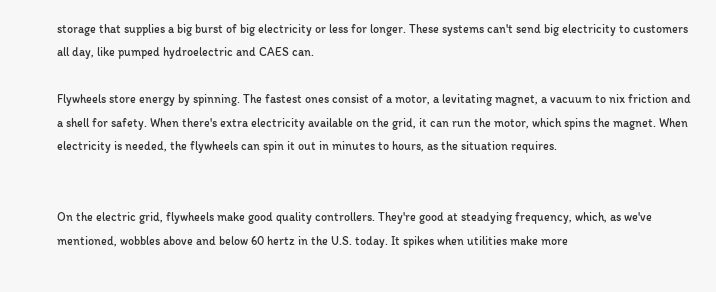storage that supplies a big burst of big electricity or less for longer. These systems can't send big electricity to customers all day, like pumped hydroelectric and CAES can.

Flywheels store energy by spinning. The fastest ones consist of a motor, a levitating magnet, a vacuum to nix friction and a shell for safety. When there's extra electricity available on the grid, it can run the motor, which spins the magnet. When electricity is needed, the flywheels can spin it out in minutes to hours, as the situation requires.


On the electric grid, flywheels make good quality controllers. They're good at steadying frequency, which, as we've mentioned, wobbles above and below 60 hertz in the U.S. today. It spikes when utilities make more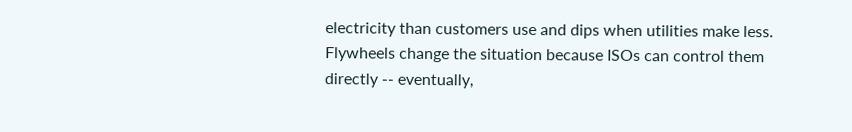electricity than customers use and dips when utilities make less. Flywheels change the situation because ISOs can control them directly -- eventually,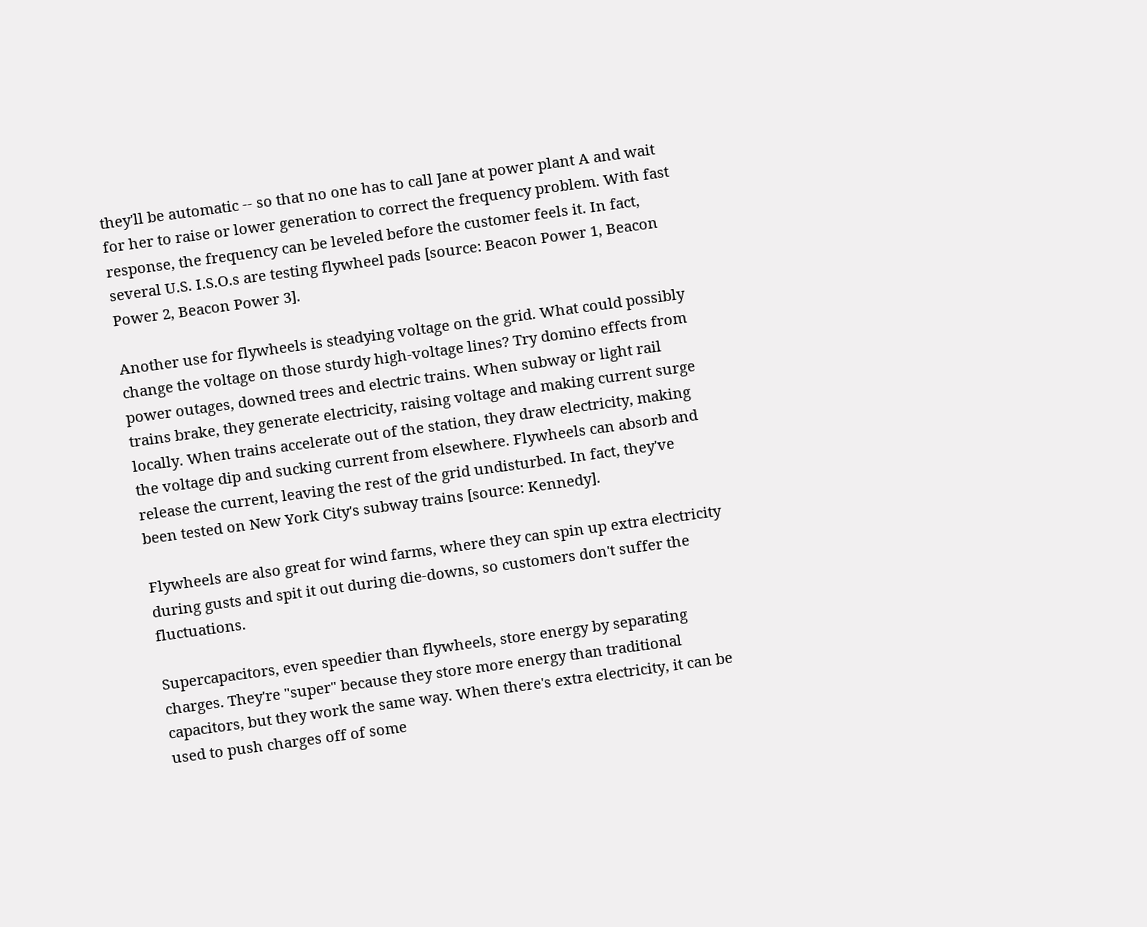they'll be automatic -- so that no one has to call Jane at power plant A and wait for her to raise or lower generation to correct the frequency problem. With fast response, the frequency can be leveled before the customer feels it. In fact, several U.S. I.S.O.s are testing flywheel pads [source: Beacon Power 1, Beacon Power 2, Beacon Power 3].

Another use for flywheels is steadying voltage on the grid. What could possibly change the voltage on those sturdy high-voltage lines? Try domino effects from power outages, downed trees and electric trains. When subway or light rail trains brake, they generate electricity, raising voltage and making current surge locally. When trains accelerate out of the station, they draw electricity, making the voltage dip and sucking current from elsewhere. Flywheels can absorb and release the current, leaving the rest of the grid undisturbed. In fact, they've been tested on New York City's subway trains [source: Kennedy].

Flywheels are also great for wind farms, where they can spin up extra electricity during gusts and spit it out during die-downs, so customers don't suffer the fluctuations.

Supercapacitors, even speedier than flywheels, store energy by separating charges. They're "super" because they store more energy than traditional capacitors, but they work the same way. When there's extra electricity, it can be used to push charges off of some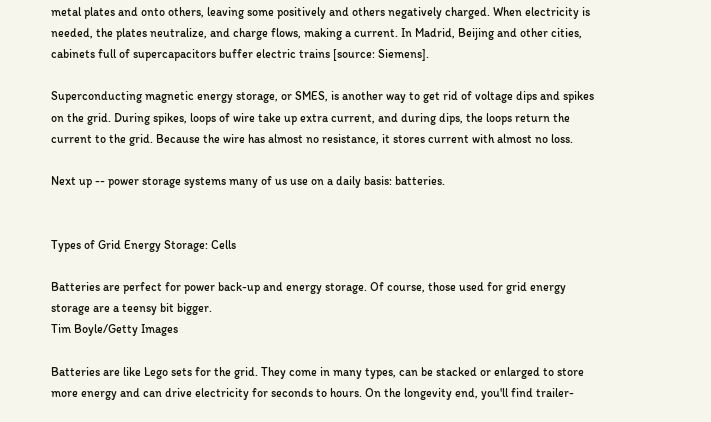metal plates and onto others, leaving some positively and others negatively charged. When electricity is needed, the plates neutralize, and charge flows, making a current. In Madrid, Beijing and other cities, cabinets full of supercapacitors buffer electric trains [source: Siemens].

Superconducting magnetic energy storage, or SMES, is another way to get rid of voltage dips and spikes on the grid. During spikes, loops of wire take up extra current, and during dips, the loops return the current to the grid. Because the wire has almost no resistance, it stores current with almost no loss.

Next up -- power storage systems many of us use on a daily basis: batteries.


Types of Grid Energy Storage: Cells

Batteries are perfect for power back-up and energy storage. Of course, those used for grid energy storage are a teensy bit bigger.
Tim Boyle/Getty Images

Batteries are like Lego sets for the grid. They come in many types, can be stacked or enlarged to store more energy and can drive electricity for seconds to hours. On the longevity end, you'll find trailer-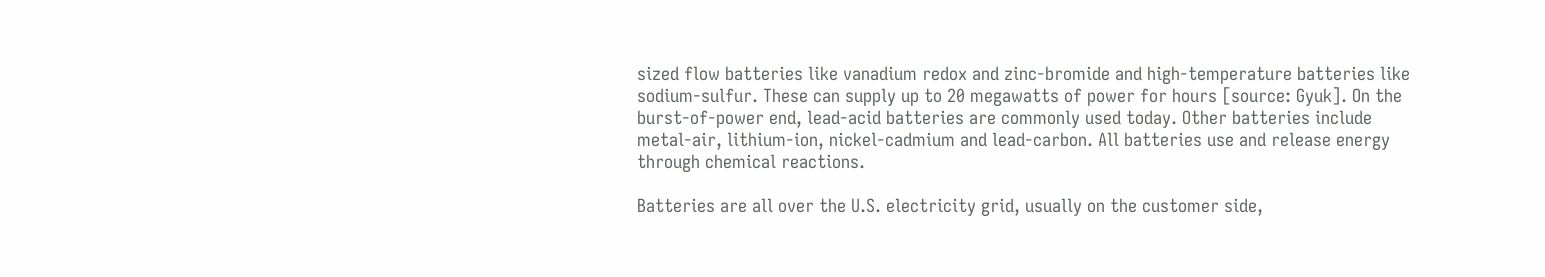sized flow batteries like vanadium redox and zinc-bromide and high-temperature batteries like sodium-sulfur. These can supply up to 20 megawatts of power for hours [source: Gyuk]. On the burst-of-power end, lead-acid batteries are commonly used today. Other batteries include metal-air, lithium-ion, nickel-cadmium and lead-carbon. All batteries use and release energy through chemical reactions.

Batteries are all over the U.S. electricity grid, usually on the customer side,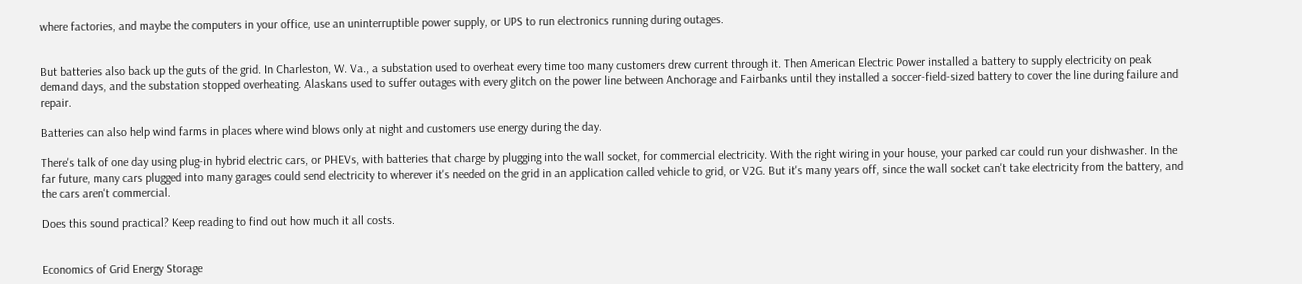where factories, and maybe the computers in your office, use an uninterruptible power supply, or UPS to run electronics running during outages.


But batteries also back up the guts of the grid. In Charleston, W. Va., a substation used to overheat every time too many customers drew current through it. Then American Electric Power installed a battery to supply electricity on peak demand days, and the substation stopped overheating. Alaskans used to suffer outages with every glitch on the power line between Anchorage and Fairbanks until they installed a soccer-field-sized battery to cover the line during failure and repair.

Batteries can also help wind farms in places where wind blows only at night and customers use energy during the day.

There's talk of one day using plug-in hybrid electric cars, or PHEVs, with batteries that charge by plugging into the wall socket, for commercial electricity. With the right wiring in your house, your parked car could run your dishwasher. In the far future, many cars plugged into many garages could send electricity to wherever it's needed on the grid in an application called vehicle to grid, or V2G. But it's many years off, since the wall socket can't take electricity from the battery, and the cars aren't commercial.

Does this sound practical? Keep reading to find out how much it all costs.


Economics of Grid Energy Storage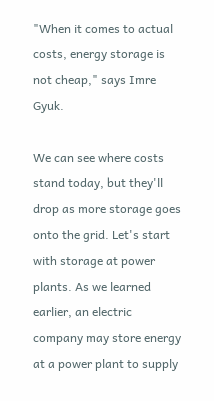"When it comes to actual costs, energy storage is not cheap," says Imre Gyuk.

We can see where costs stand today, but they'll drop as more storage goes onto the grid. Let's start with storage at power plants. As we learned earlier, an electric company may store energy at a power plant to supply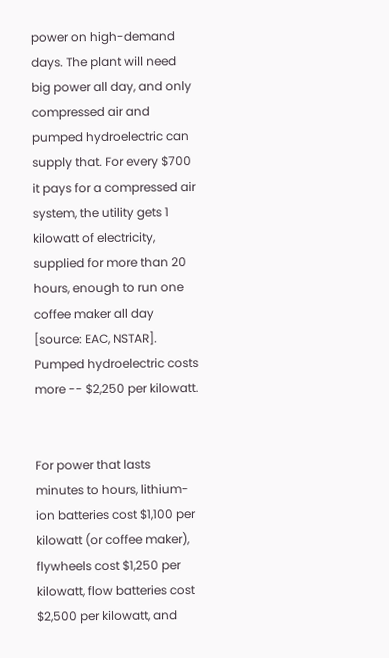power on high-demand days. The plant will need big power all day, and only compressed air and pumped hydroelectric can supply that. For every $700 it pays for a compressed air system, the utility gets 1 kilowatt of electricity, supplied for more than 20 hours, enough to run one coffee maker all day [source: EAC, NSTAR]. Pumped hydroelectric costs more -- $2,250 per kilowatt.


For power that lasts minutes to hours, lithium-ion batteries cost $1,100 per kilowatt (or coffee maker), flywheels cost $1,250 per kilowatt, flow batteries cost $2,500 per kilowatt, and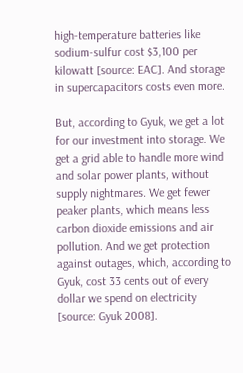high-temperature batteries like sodium-sulfur cost $3,100 per kilowatt [source: EAC]. And storage in supercapacitors costs even more.

But, according to Gyuk, we get a lot for our investment into storage. We get a grid able to handle more wind and solar power plants, without supply nightmares. We get fewer peaker plants, which means less carbon dioxide emissions and air pollution. And we get protection against outages, which, according to Gyuk, cost 33 cents out of every dollar we spend on electricity [source: Gyuk 2008].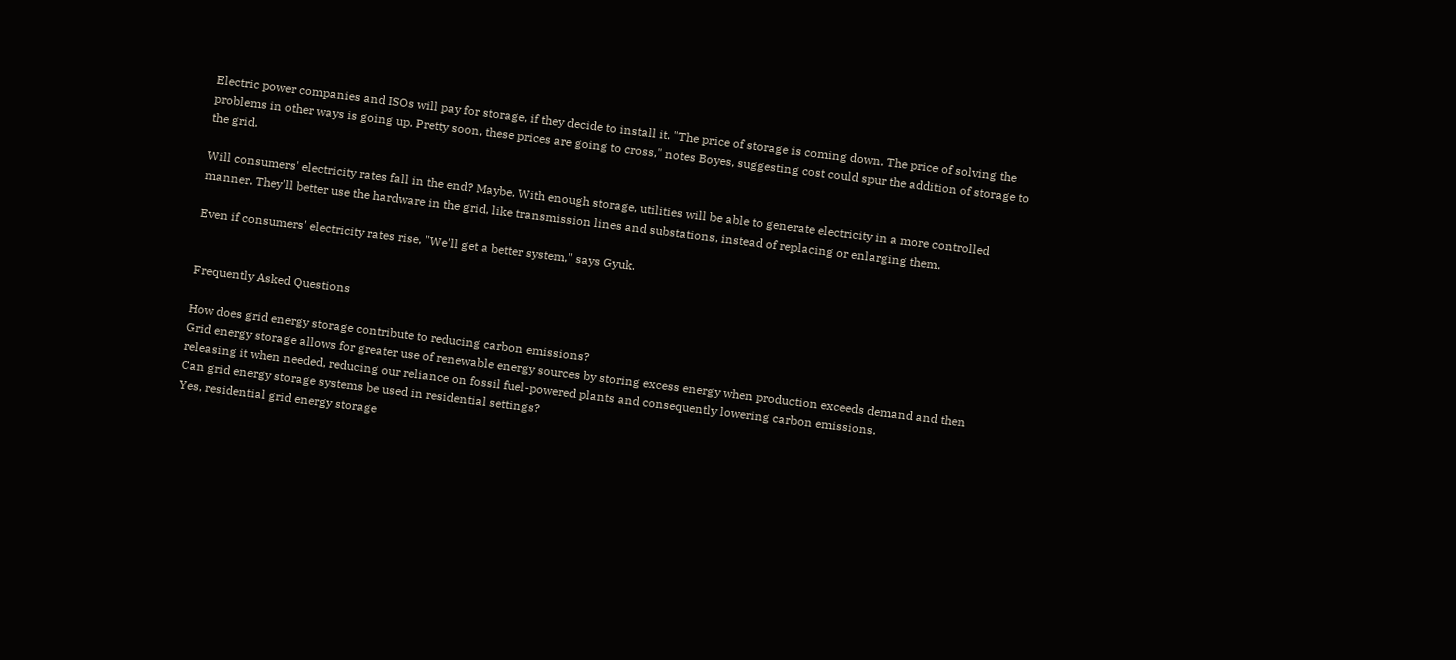Electric power companies and ISOs will pay for storage, if they decide to install it. "The price of storage is coming down. The price of solving the problems in other ways is going up. Pretty soon, these prices are going to cross," notes Boyes, suggesting cost could spur the addition of storage to the grid.

Will consumers' electricity rates fall in the end? Maybe. With enough storage, utilities will be able to generate electricity in a more controlled manner. They'll better use the hardware in the grid, like transmission lines and substations, instead of replacing or enlarging them.

Even if consumers' electricity rates rise, "We'll get a better system," says Gyuk.


Frequently Asked Questions

How does grid energy storage contribute to reducing carbon emissions?
Grid energy storage allows for greater use of renewable energy sources by storing excess energy when production exceeds demand and then releasing it when needed, reducing our reliance on fossil fuel-powered plants and consequently lowering carbon emissions.
Can grid energy storage systems be used in residential settings?
Yes, residential grid energy storage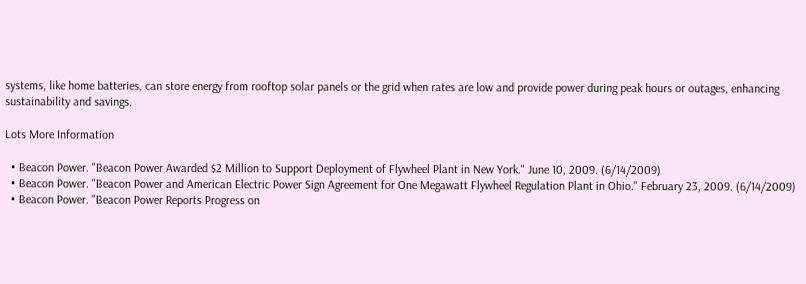systems, like home batteries, can store energy from rooftop solar panels or the grid when rates are low and provide power during peak hours or outages, enhancing sustainability and savings.

Lots More Information

  • Beacon Power. "Beacon Power Awarded $2 Million to Support Deployment of Flywheel Plant in New York." June 10, 2009. (6/14/2009)
  • Beacon Power. "Beacon Power and American Electric Power Sign Agreement for One Megawatt Flywheel Regulation Plant in Ohio." February 23, 2009. (6/14/2009)
  • Beacon Power. "Beacon Power Reports Progress on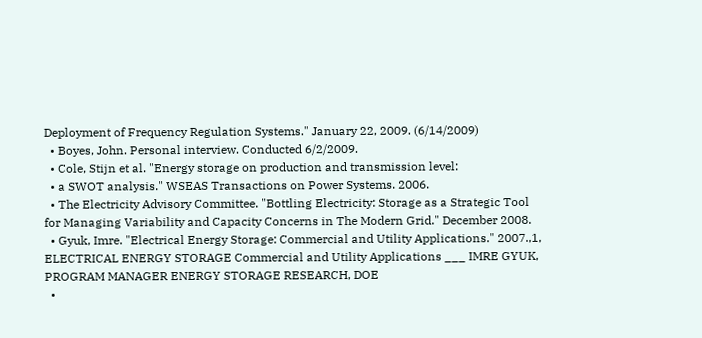Deployment of Frequency Regulation Systems." January 22, 2009. (6/14/2009)
  • Boyes, John. Personal interview. Conducted 6/2/2009.
  • Cole, Stijn et al. "Energy storage on production and transmission level:
  • a SWOT analysis." WSEAS Transactions on Power Systems. 2006.
  • The Electricity Advisory Committee. "Bottling Electricity: Storage as a Strategic Tool for Managing Variability and Capacity Concerns in The Modern Grid." December 2008.
  • Gyuk, Imre. "Electrical Energy Storage: Commercial and Utility Applications." 2007.,1, ELECTRICAL ENERGY STORAGE Commercial and Utility Applications ___ IMRE GYUK, PROGRAM MANAGER ENERGY STORAGE RESEARCH, DOE
  •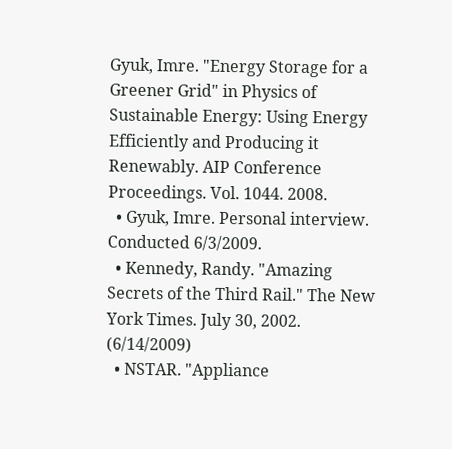Gyuk, Imre. "Energy Storage for a Greener Grid" in Physics of Sustainable Energy: Using Energy Efficiently and Producing it Renewably. AIP Conference Proceedings. Vol. 1044. 2008.
  • Gyuk, Imre. Personal interview. Conducted 6/3/2009.
  • Kennedy, Randy. "Amazing Secrets of the Third Rail." The New York Times. July 30, 2002. (6/14/2009)
  • NSTAR. "Appliance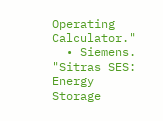Operating Calculator."
  • Siemens. "Sitras SES: Energy Storage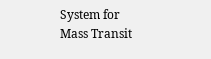System for Mass Transit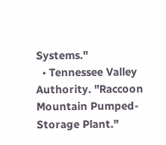Systems."
  • Tennessee Valley Authority. "Raccoon Mountain Pumped-Storage Plant."